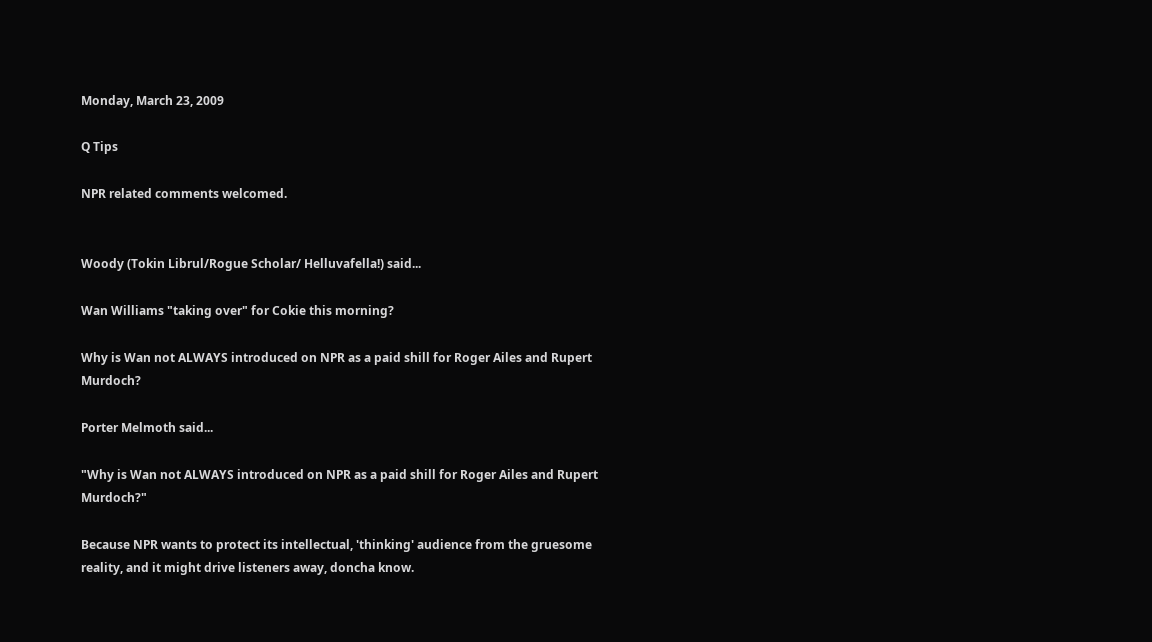Monday, March 23, 2009

Q Tips

NPR related comments welcomed.


Woody (Tokin Librul/Rogue Scholar/ Helluvafella!) said...

Wan Williams "taking over" for Cokie this morning?

Why is Wan not ALWAYS introduced on NPR as a paid shill for Roger Ailes and Rupert Murdoch?

Porter Melmoth said...

"Why is Wan not ALWAYS introduced on NPR as a paid shill for Roger Ailes and Rupert Murdoch?"

Because NPR wants to protect its intellectual, 'thinking' audience from the gruesome reality, and it might drive listeners away, doncha know.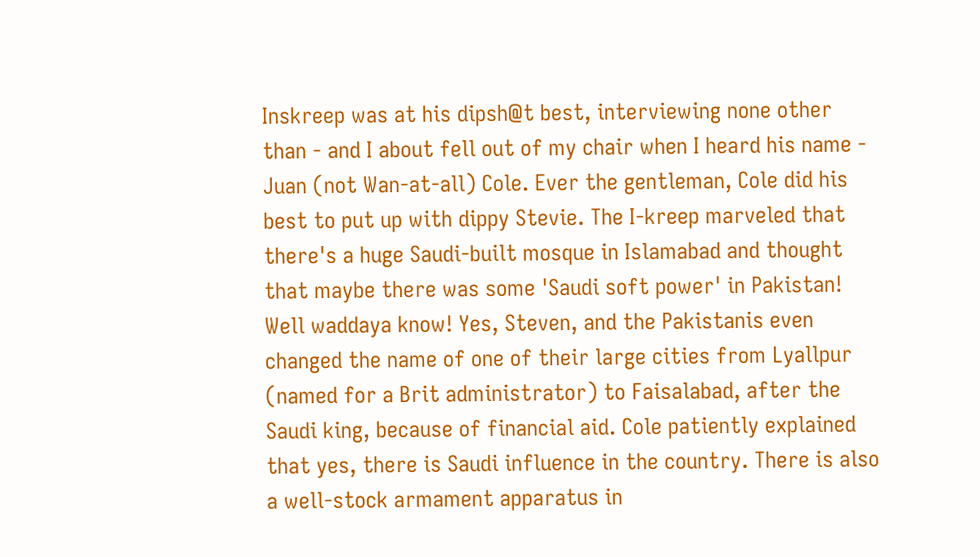Inskreep was at his dipsh@t best, interviewing none other than - and I about fell out of my chair when I heard his name - Juan (not Wan-at-all) Cole. Ever the gentleman, Cole did his best to put up with dippy Stevie. The I-kreep marveled that there's a huge Saudi-built mosque in Islamabad and thought that maybe there was some 'Saudi soft power' in Pakistan! Well waddaya know! Yes, Steven, and the Pakistanis even changed the name of one of their large cities from Lyallpur (named for a Brit administrator) to Faisalabad, after the Saudi king, because of financial aid. Cole patiently explained that yes, there is Saudi influence in the country. There is also a well-stock armament apparatus in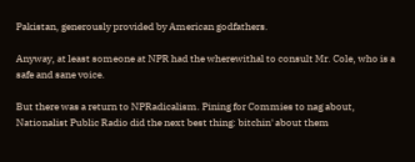Pakistan, generously provided by American godfathers.

Anyway, at least someone at NPR had the wherewithal to consult Mr. Cole, who is a safe and sane voice.

But there was a return to NPRadicalism. Pining for Commies to nag about, Nationalist Public Radio did the next best thing: bitchin' about them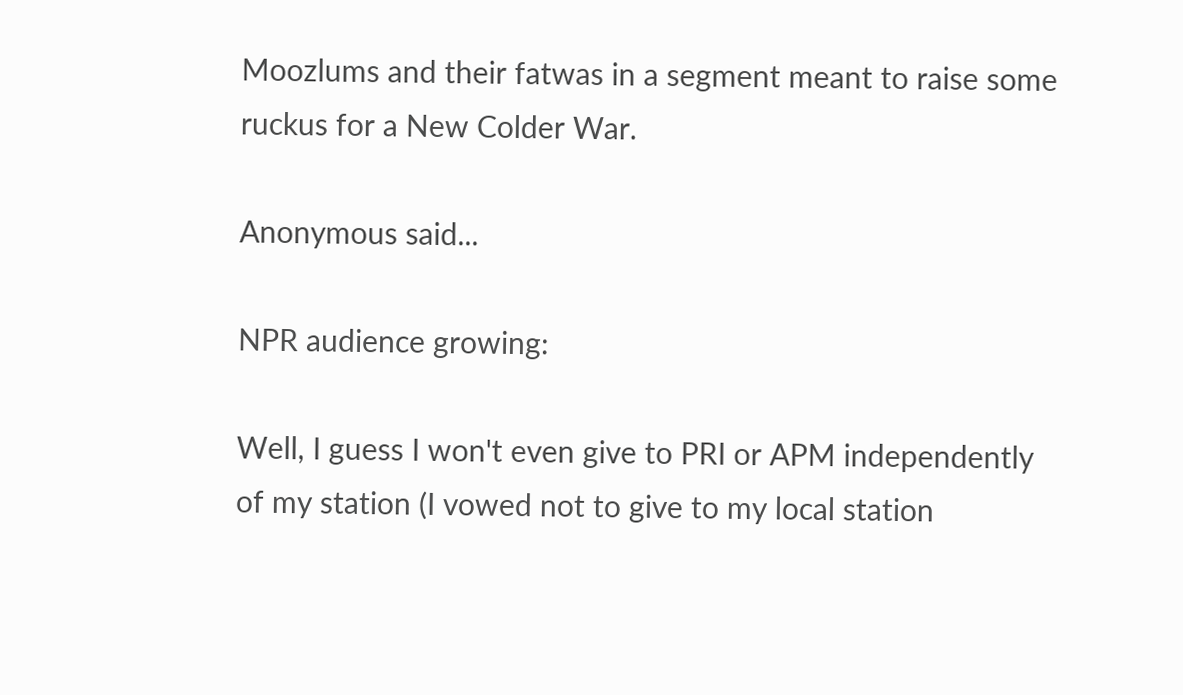Moozlums and their fatwas in a segment meant to raise some ruckus for a New Colder War.

Anonymous said...

NPR audience growing:

Well, I guess I won't even give to PRI or APM independently of my station (I vowed not to give to my local station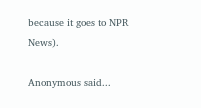because it goes to NPR News).

Anonymous said...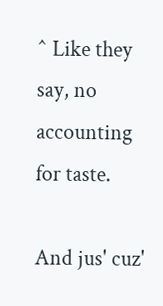^ Like they say, no accounting for taste.

And jus' cuz'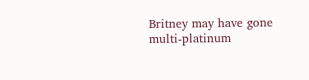Britney may have gone multi-platinum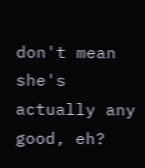don't mean she's actually any good, eh?